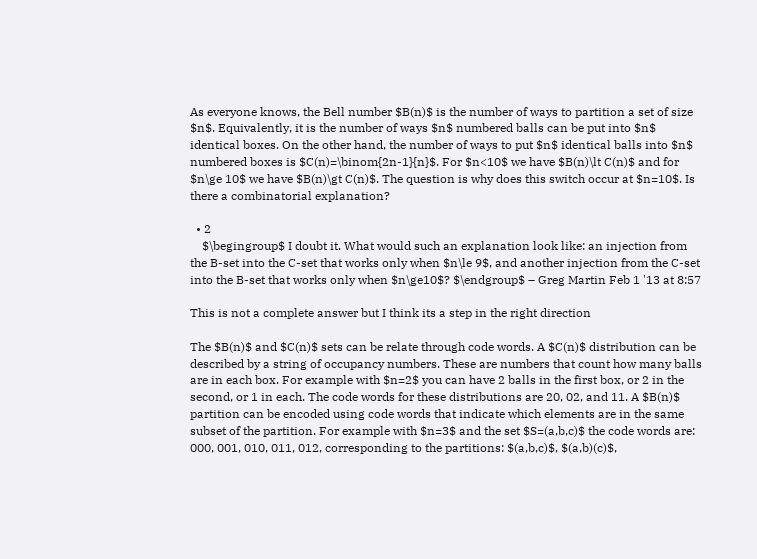As everyone knows, the Bell number $B(n)$ is the number of ways to partition a set of size $n$. Equivalently, it is the number of ways $n$ numbered balls can be put into $n$ identical boxes. On the other hand, the number of ways to put $n$ identical balls into $n$ numbered boxes is $C(n)=\binom{2n-1}{n}$. For $n<10$ we have $B(n)\lt C(n)$ and for $n\ge 10$ we have $B(n)\gt C(n)$. The question is why does this switch occur at $n=10$. Is there a combinatorial explanation?

  • 2
    $\begingroup$ I doubt it. What would such an explanation look like: an injection from the B-set into the C-set that works only when $n\le 9$, and another injection from the C-set into the B-set that works only when $n\ge10$? $\endgroup$ – Greg Martin Feb 1 '13 at 8:57

This is not a complete answer but I think its a step in the right direction

The $B(n)$ and $C(n)$ sets can be relate through code words. A $C(n)$ distribution can be described by a string of occupancy numbers. These are numbers that count how many balls are in each box. For example with $n=2$ you can have 2 balls in the first box, or 2 in the second, or 1 in each. The code words for these distributions are 20, 02, and 11. A $B(n)$ partition can be encoded using code words that indicate which elements are in the same subset of the partition. For example with $n=3$ and the set $S=(a,b,c)$ the code words are: 000, 001, 010, 011, 012, corresponding to the partitions: $(a,b,c)$, $(a,b)(c)$,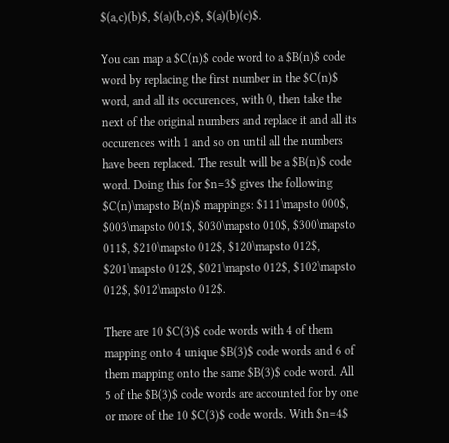$(a,c)(b)$, $(a)(b,c)$, $(a)(b)(c)$.

You can map a $C(n)$ code word to a $B(n)$ code word by replacing the first number in the $C(n)$ word, and all its occurences, with 0, then take the next of the original numbers and replace it and all its occurences with 1 and so on until all the numbers have been replaced. The result will be a $B(n)$ code word. Doing this for $n=3$ gives the following $C(n)\mapsto B(n)$ mappings: $111\mapsto 000$, $003\mapsto 001$, $030\mapsto 010$, $300\mapsto 011$, $210\mapsto 012$, $120\mapsto 012$, $201\mapsto 012$, $021\mapsto 012$, $102\mapsto 012$, $012\mapsto 012$.

There are 10 $C(3)$ code words with 4 of them mapping onto 4 unique $B(3)$ code words and 6 of them mapping onto the same $B(3)$ code word. All 5 of the $B(3)$ code words are accounted for by one or more of the 10 $C(3)$ code words. With $n=4$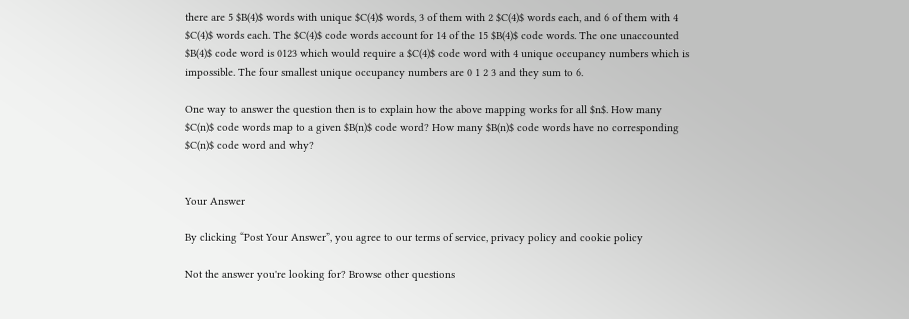there are 5 $B(4)$ words with unique $C(4)$ words, 3 of them with 2 $C(4)$ words each, and 6 of them with 4 $C(4)$ words each. The $C(4)$ code words account for 14 of the 15 $B(4)$ code words. The one unaccounted $B(4)$ code word is 0123 which would require a $C(4)$ code word with 4 unique occupancy numbers which is impossible. The four smallest unique occupancy numbers are 0 1 2 3 and they sum to 6.

One way to answer the question then is to explain how the above mapping works for all $n$. How many $C(n)$ code words map to a given $B(n)$ code word? How many $B(n)$ code words have no corresponding $C(n)$ code word and why?


Your Answer

By clicking “Post Your Answer”, you agree to our terms of service, privacy policy and cookie policy

Not the answer you're looking for? Browse other questions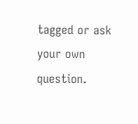tagged or ask your own question.